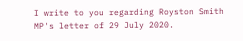I write to you regarding Royston Smith MP's letter of 29 July 2020.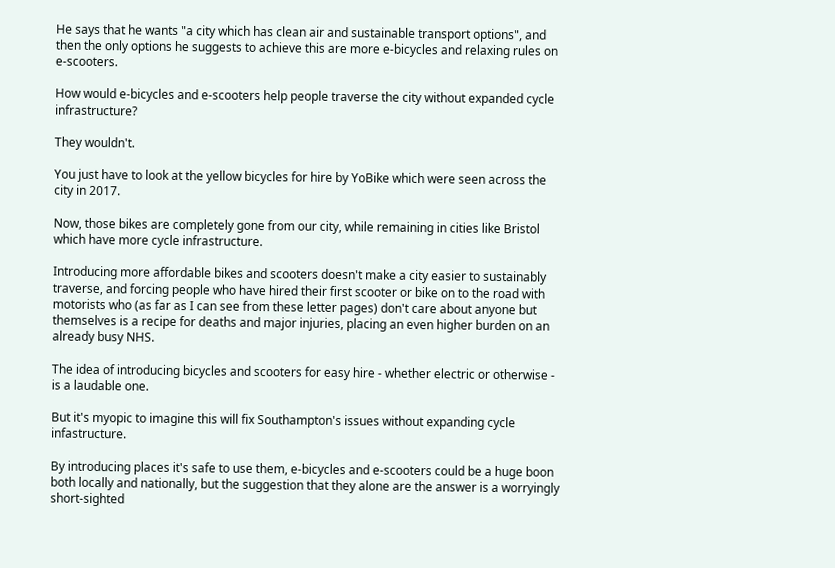He says that he wants "a city which has clean air and sustainable transport options", and then the only options he suggests to achieve this are more e-bicycles and relaxing rules on e-scooters.

How would e-bicycles and e-scooters help people traverse the city without expanded cycle infrastructure?

They wouldn't.

You just have to look at the yellow bicycles for hire by YoBike which were seen across the city in 2017.

Now, those bikes are completely gone from our city, while remaining in cities like Bristol which have more cycle infrastructure.

Introducing more affordable bikes and scooters doesn't make a city easier to sustainably traverse, and forcing people who have hired their first scooter or bike on to the road with motorists who (as far as I can see from these letter pages) don't care about anyone but themselves is a recipe for deaths and major injuries, placing an even higher burden on an already busy NHS.

The idea of introducing bicycles and scooters for easy hire - whether electric or otherwise - is a laudable one.

But it's myopic to imagine this will fix Southampton's issues without expanding cycle infastructure.

By introducing places it's safe to use them, e-bicycles and e-scooters could be a huge boon both locally and nationally, but the suggestion that they alone are the answer is a worryingly short-sighted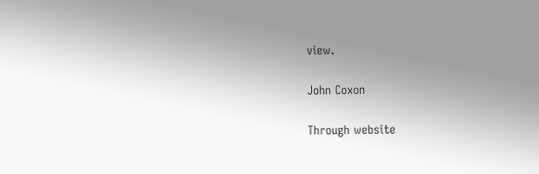view.

John Coxon

Through website